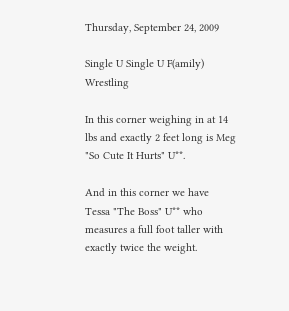Thursday, September 24, 2009

Single U Single U F(amily) Wrestling

In this corner weighing in at 14 lbs and exactly 2 feet long is Meg "So Cute It Hurts" U**.

And in this corner we have Tessa "The Boss" U** who measures a full foot taller with exactly twice the weight.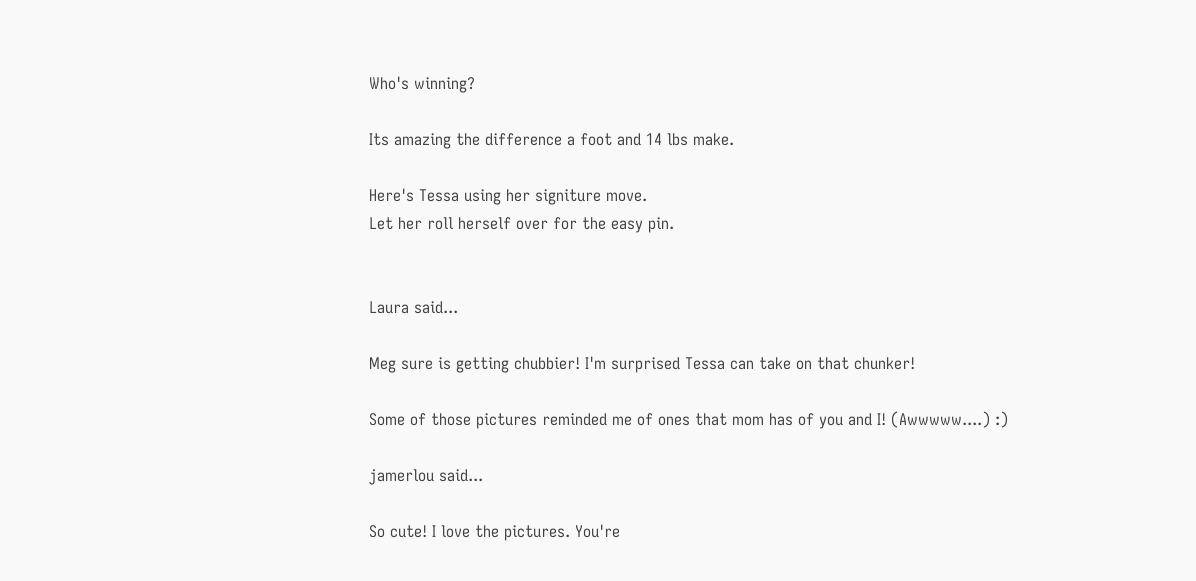Who's winning?

Its amazing the difference a foot and 14 lbs make.

Here's Tessa using her signiture move.
Let her roll herself over for the easy pin.


Laura said...

Meg sure is getting chubbier! I'm surprised Tessa can take on that chunker!

Some of those pictures reminded me of ones that mom has of you and I! (Awwwww....) :)

jamerlou said...

So cute! I love the pictures. You're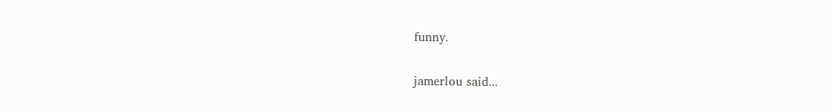funny.

jamerlou said...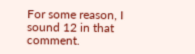For some reason, I sound 12 in that comment.